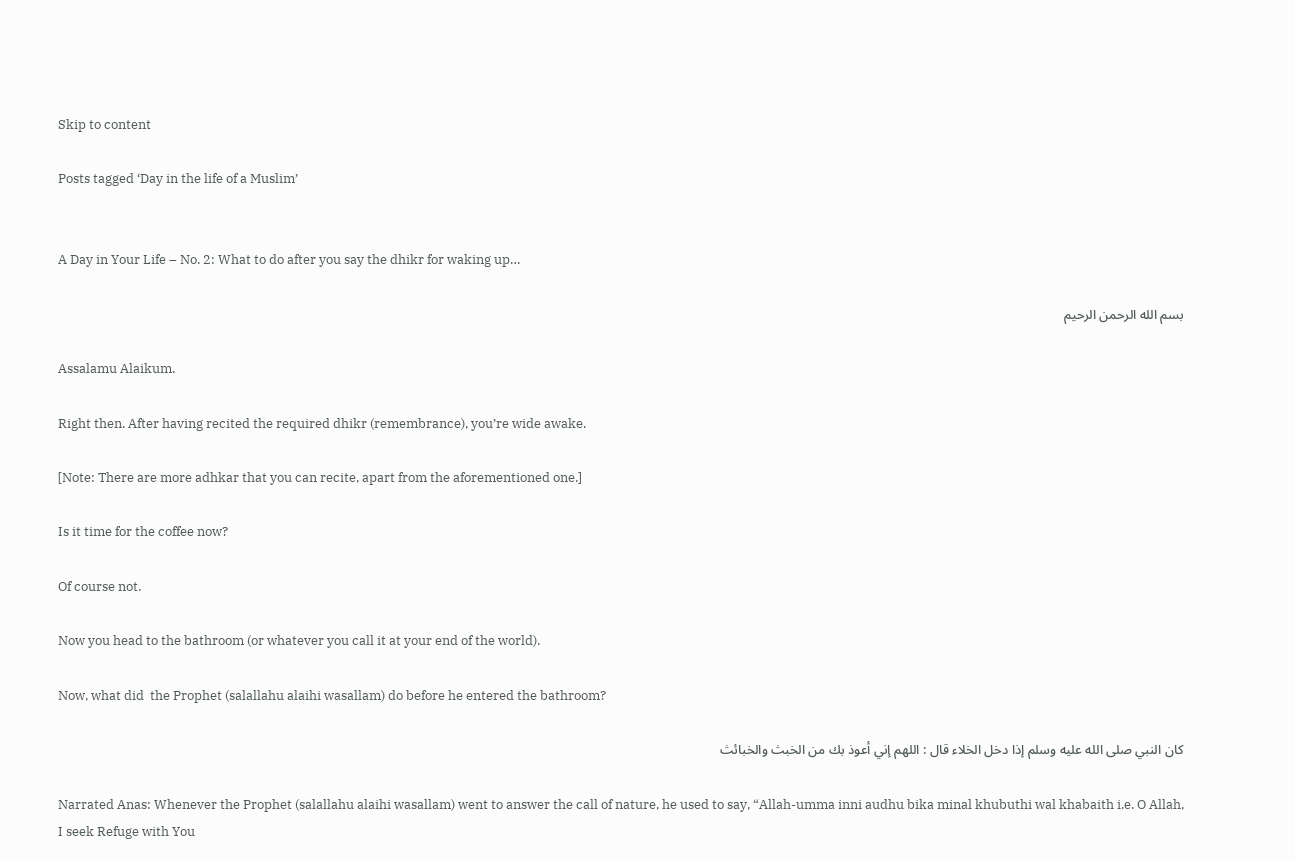Skip to content

Posts tagged ‘Day in the life of a Muslim’


A Day in Your Life – No. 2: What to do after you say the dhikr for waking up…

بسم الله الرحمن الرحيم

Assalamu Alaikum.

Right then. After having recited the required dhikr (remembrance), you’re wide awake.

[Note: There are more adhkar that you can recite, apart from the aforementioned one.]

Is it time for the coffee now?

Of course not.

Now you head to the bathroom (or whatever you call it at your end of the world).

Now, what did  the Prophet (salallahu alaihi wasallam) do before he entered the bathroom?

كان النبي صلى الله عليه وسلم إذا دخل الخلاء قال : اللهم إني أعوذ بك من الخبث والخبائث

Narrated Anas: Whenever the Prophet (salallahu alaihi wasallam) went to answer the call of nature, he used to say, “Allah-umma inni audhu bika minal khubuthi wal khabaith i.e. O Allah, I seek Refuge with You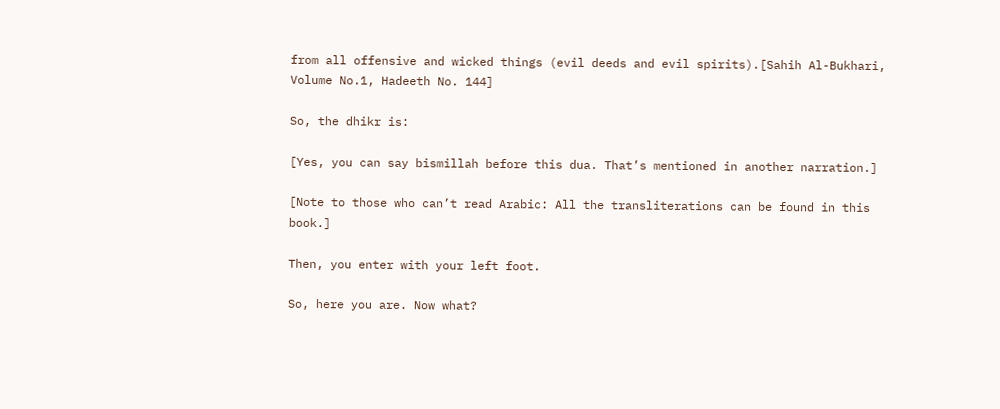from all offensive and wicked things (evil deeds and evil spirits).[Sahih Al-Bukhari, Volume No.1, Hadeeth No. 144]

So, the dhikr is:

[Yes, you can say bismillah before this dua. That’s mentioned in another narration.]

[Note to those who can’t read Arabic: All the transliterations can be found in this book.]

Then, you enter with your left foot.

So, here you are. Now what?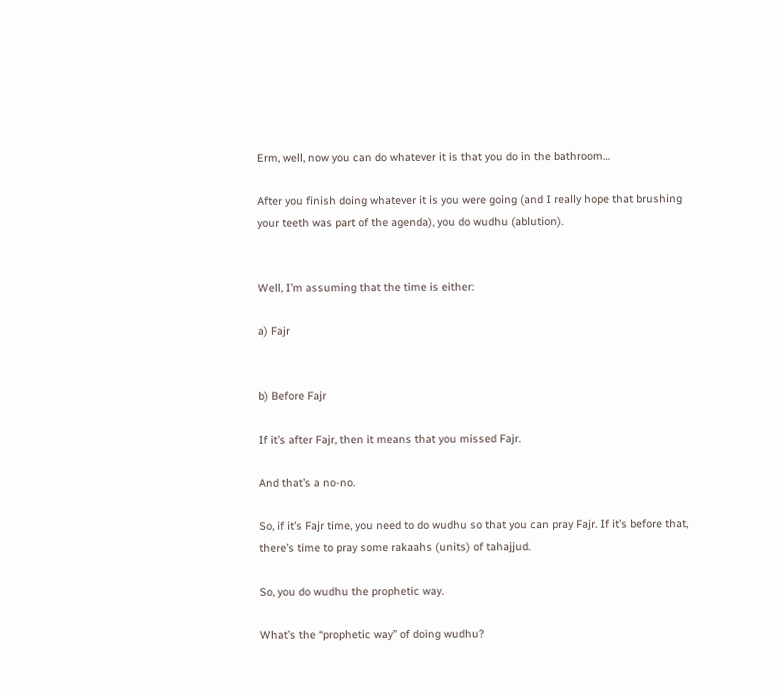Erm, well, now you can do whatever it is that you do in the bathroom…

After you finish doing whatever it is you were going (and I really hope that brushing your teeth was part of the agenda), you do wudhu (ablution).


Well, I’m assuming that the time is either:

a) Fajr


b) Before Fajr

If it’s after Fajr, then it means that you missed Fajr.

And that’s a no-no.

So, if it’s Fajr time, you need to do wudhu so that you can pray Fajr. If it’s before that, there’s time to pray some rakaahs (units) of tahajjud.

So, you do wudhu the prophetic way.

What’s the “prophetic way” of doing wudhu?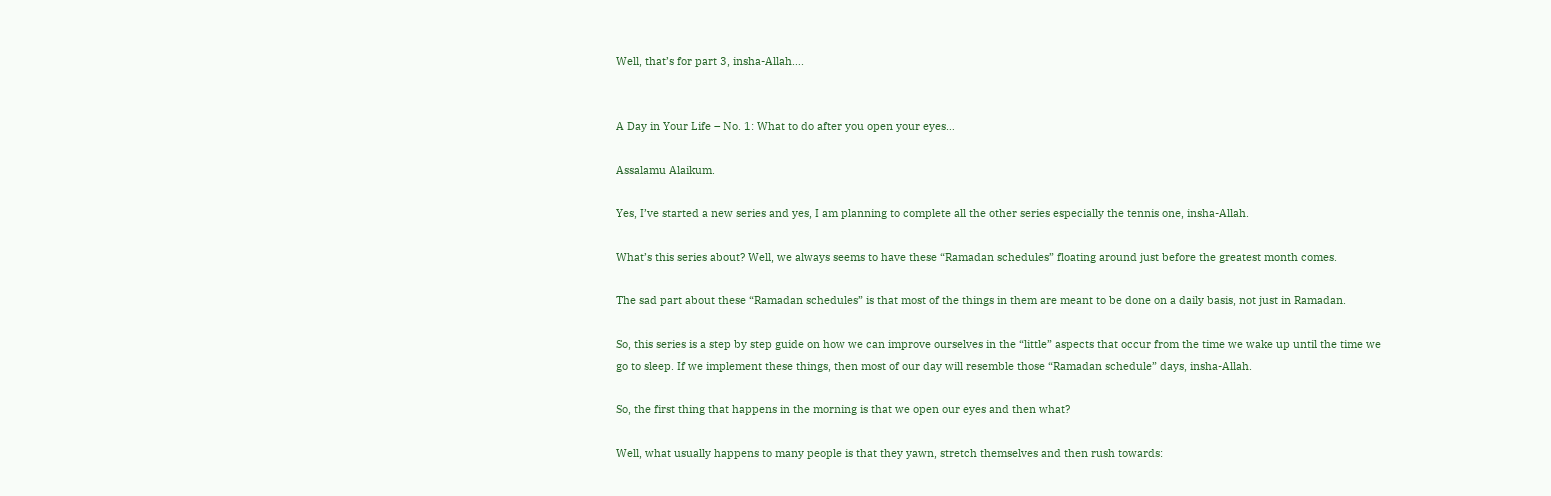Well, that’s for part 3, insha-Allah….


A Day in Your Life – No. 1: What to do after you open your eyes…

Assalamu Alaikum.

Yes, I’ve started a new series and yes, I am planning to complete all the other series especially the tennis one, insha-Allah.

What’s this series about? Well, we always seems to have these “Ramadan schedules” floating around just before the greatest month comes.

The sad part about these “Ramadan schedules” is that most of the things in them are meant to be done on a daily basis, not just in Ramadan.

So, this series is a step by step guide on how we can improve ourselves in the “little” aspects that occur from the time we wake up until the time we go to sleep. If we implement these things, then most of our day will resemble those “Ramadan schedule” days, insha-Allah.

So, the first thing that happens in the morning is that we open our eyes and then what?

Well, what usually happens to many people is that they yawn, stretch themselves and then rush towards: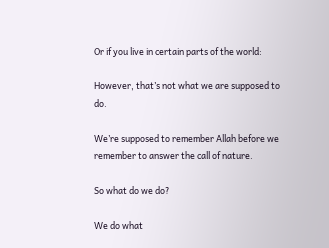Or if you live in certain parts of the world:

However, that’s not what we are supposed to do.

We’re supposed to remember Allah before we remember to answer the call of nature.

So what do we do?

We do what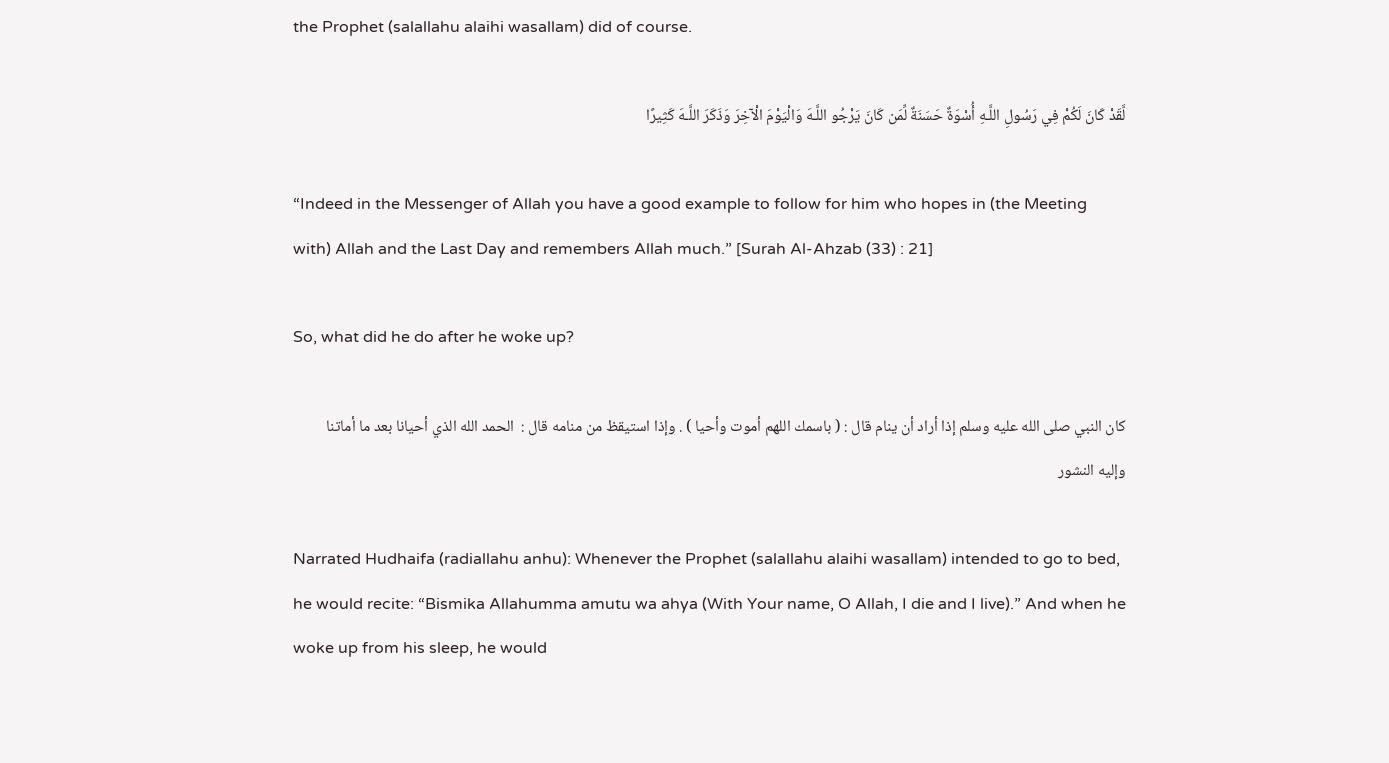the Prophet (salallahu alaihi wasallam) did of course.

لَّقَدْ كَانَ لَكُمْ فِي رَسُولِ اللَّـهِ أُسْوَةٌ حَسَنَةٌ لِّمَن كَانَ يَرْجُو اللَّـهَ وَالْيَوْمَ الْآخِرَ وَذَكَرَ اللَّـهَ كَثِيرًا

“Indeed in the Messenger of Allah you have a good example to follow for him who hopes in (the Meeting with) Allah and the Last Day and remembers Allah much.” [Surah Al-Ahzab (33) : 21]

So, what did he do after he woke up?

كان النبي صلى الله عليه وسلم إذا أراد أن ينام قال : ( باسمك اللهم أموت وأحيا ) . وإذا استيقظ من منامه قال :  الحمد الله الذي أحيانا بعد ما أماتنا وإليه النشور

Narrated Hudhaifa (radiallahu anhu): Whenever the Prophet (salallahu alaihi wasallam) intended to go to bed, he would recite: “Bismika Allahumma amutu wa ahya (With Your name, O Allah, I die and I live).” And when he woke up from his sleep, he would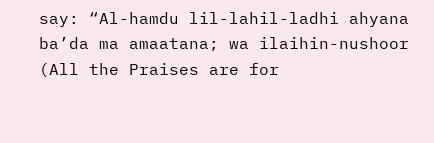say: “Al-hamdu lil-lahil-ladhi ahyana ba’da ma amaatana; wa ilaihin-nushoor (All the Praises are for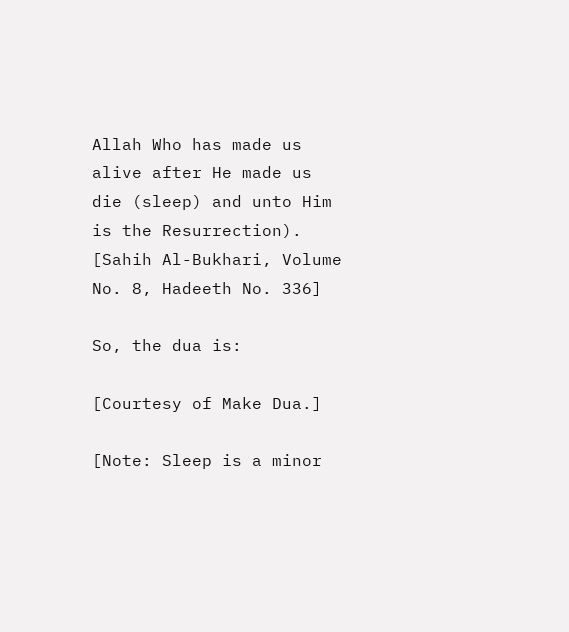Allah Who has made us alive after He made us die (sleep) and unto Him is the Resurrection). [Sahih Al-Bukhari, Volume No. 8, Hadeeth No. 336]

So, the dua is:

[Courtesy of Make Dua.]

[Note: Sleep is a minor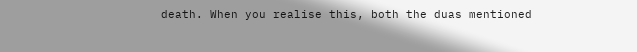death. When you realise this, both the duas mentioned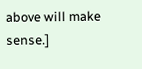above will make sense.]